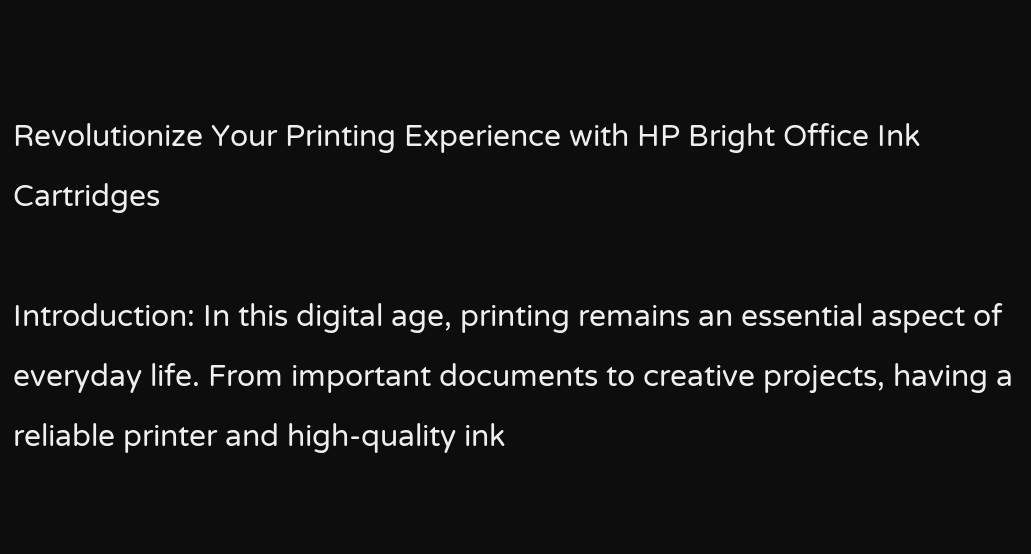Revolutionize Your Printing Experience with HP Bright Office Ink Cartridges

Introduction: In this digital age, printing remains an essential aspect of everyday life. From important documents to creative projects, having a reliable printer and high-quality ink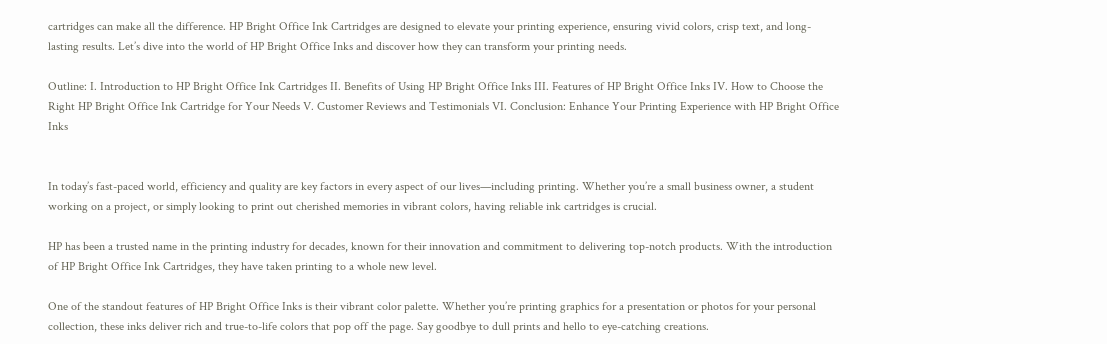cartridges can make all the difference. HP Bright Office Ink Cartridges are designed to elevate your printing experience, ensuring vivid colors, crisp text, and long-lasting results. Let’s dive into the world of HP Bright Office Inks and discover how they can transform your printing needs.

Outline: I. Introduction to HP Bright Office Ink Cartridges II. Benefits of Using HP Bright Office Inks III. Features of HP Bright Office Inks IV. How to Choose the Right HP Bright Office Ink Cartridge for Your Needs V. Customer Reviews and Testimonials VI. Conclusion: Enhance Your Printing Experience with HP Bright Office Inks


In today’s fast-paced world, efficiency and quality are key factors in every aspect of our lives—including printing. Whether you’re a small business owner, a student working on a project, or simply looking to print out cherished memories in vibrant colors, having reliable ink cartridges is crucial.

HP has been a trusted name in the printing industry for decades, known for their innovation and commitment to delivering top-notch products. With the introduction of HP Bright Office Ink Cartridges, they have taken printing to a whole new level.

One of the standout features of HP Bright Office Inks is their vibrant color palette. Whether you’re printing graphics for a presentation or photos for your personal collection, these inks deliver rich and true-to-life colors that pop off the page. Say goodbye to dull prints and hello to eye-catching creations.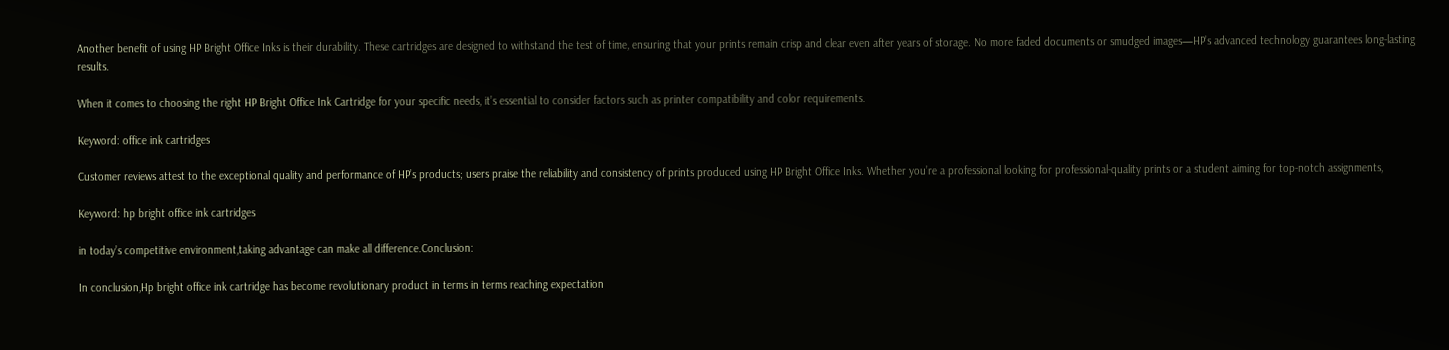Another benefit of using HP Bright Office Inks is their durability. These cartridges are designed to withstand the test of time, ensuring that your prints remain crisp and clear even after years of storage. No more faded documents or smudged images—HP’s advanced technology guarantees long-lasting results.

When it comes to choosing the right HP Bright Office Ink Cartridge for your specific needs, it’s essential to consider factors such as printer compatibility and color requirements.

Keyword: office ink cartridges

Customer reviews attest to the exceptional quality and performance of HP’s products; users praise the reliability and consistency of prints produced using HP Bright Office Inks. Whether you’re a professional looking for professional-quality prints or a student aiming for top-notch assignments,

Keyword: hp bright office ink cartridges

in today’s competitive environment,taking advantage can make all difference.Conclusion:

In conclusion,Hp bright office ink cartridge has become revolutionary product in terms in terms reaching expectation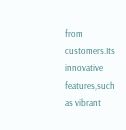from customers.Its innovative features,such as vibrant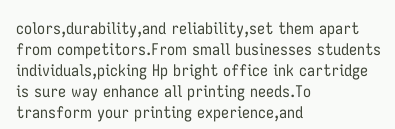colors,durability,and reliability,set them apart from competitors.From small businesses students individuals,picking Hp bright office ink cartridge is sure way enhance all printing needs.To transform your printing experience,and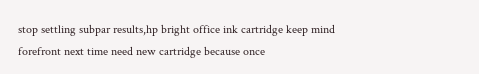stop settling subpar results,hp bright office ink cartridge keep mind forefront next time need new cartridge because once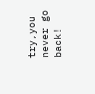try,you never go back!